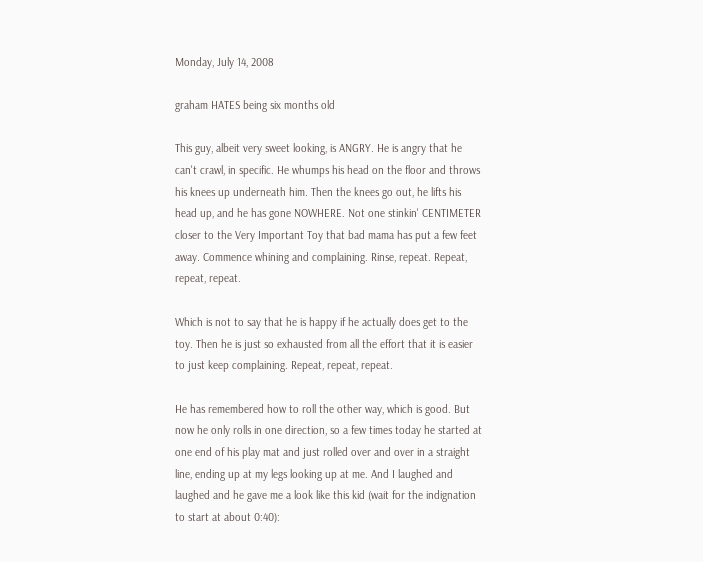Monday, July 14, 2008

graham HATES being six months old

This guy, albeit very sweet looking, is ANGRY. He is angry that he can't crawl, in specific. He whumps his head on the floor and throws his knees up underneath him. Then the knees go out, he lifts his head up, and he has gone NOWHERE. Not one stinkin' CENTIMETER closer to the Very Important Toy that bad mama has put a few feet away. Commence whining and complaining. Rinse, repeat. Repeat, repeat, repeat.

Which is not to say that he is happy if he actually does get to the toy. Then he is just so exhausted from all the effort that it is easier to just keep complaining. Repeat, repeat, repeat.

He has remembered how to roll the other way, which is good. But now he only rolls in one direction, so a few times today he started at one end of his play mat and just rolled over and over in a straight line, ending up at my legs looking up at me. And I laughed and laughed and he gave me a look like this kid (wait for the indignation to start at about 0:40):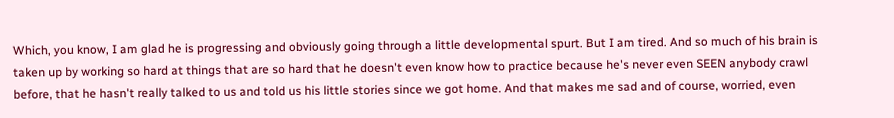Which, you know, I am glad he is progressing and obviously going through a little developmental spurt. But I am tired. And so much of his brain is taken up by working so hard at things that are so hard that he doesn't even know how to practice because he's never even SEEN anybody crawl before, that he hasn't really talked to us and told us his little stories since we got home. And that makes me sad and of course, worried, even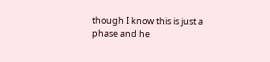though I know this is just a phase and he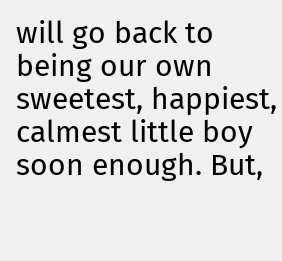will go back to being our own sweetest, happiest, calmest little boy soon enough. But,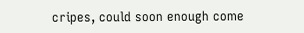cripes, could soon enough come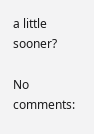a little sooner?

No comments: